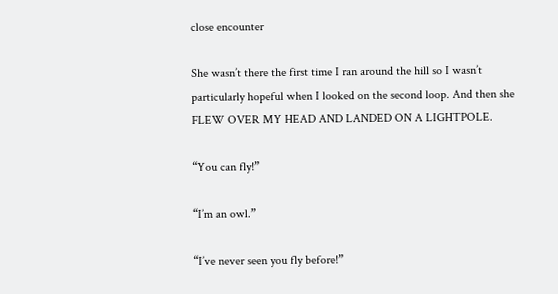close encounter

She wasn’t there the first time I ran around the hill so I wasn’t particularly hopeful when I looked on the second loop. And then she FLEW OVER MY HEAD AND LANDED ON A LIGHTPOLE.

“You can fly!”

“I’m an owl.”

“I’ve never seen you fly before!”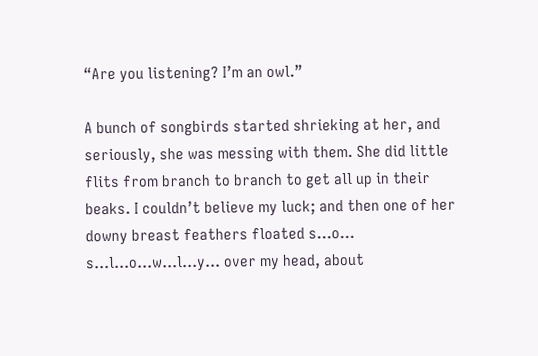“Are you listening? I’m an owl.”

A bunch of songbirds started shrieking at her, and seriously, she was messing with them. She did little flits from branch to branch to get all up in their beaks. I couldn’t believe my luck; and then one of her downy breast feathers floated s…o… s…l…o…w…l…y… over my head, about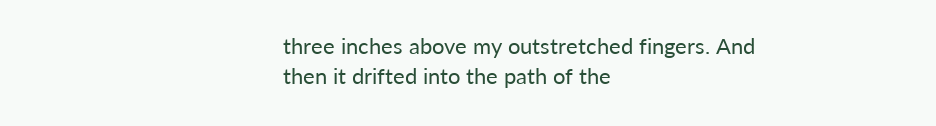three inches above my outstretched fingers. And then it drifted into the path of the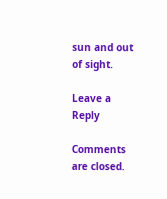sun and out of sight.

Leave a Reply

Comments are closed.